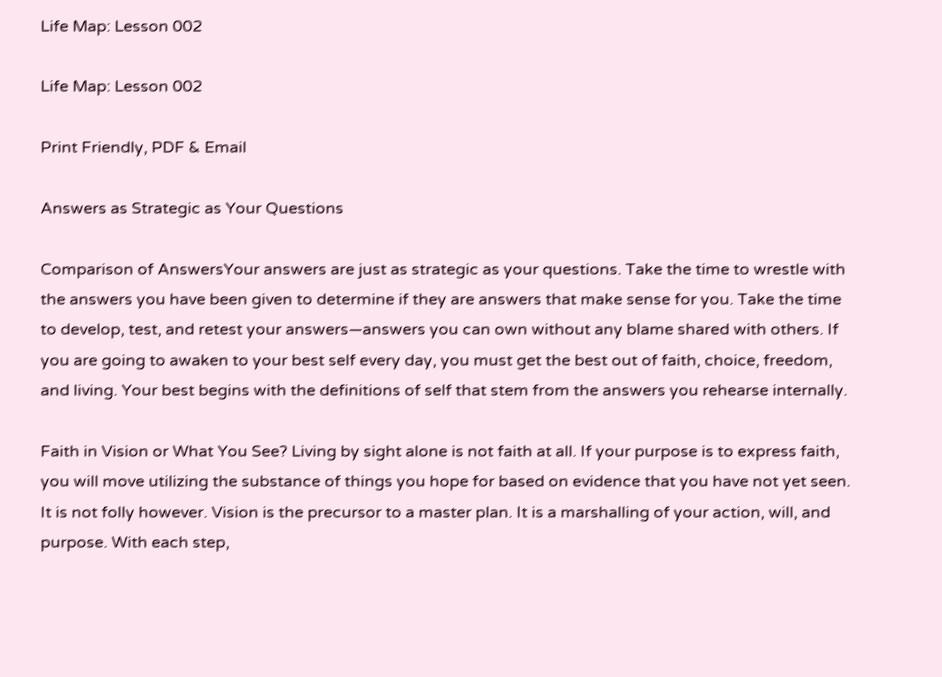Life Map: Lesson 002

Life Map: Lesson 002

Print Friendly, PDF & Email

Answers as Strategic as Your Questions

Comparison of AnswersYour answers are just as strategic as your questions. Take the time to wrestle with the answers you have been given to determine if they are answers that make sense for you. Take the time to develop, test, and retest your answers—answers you can own without any blame shared with others. If you are going to awaken to your best self every day, you must get the best out of faith, choice, freedom, and living. Your best begins with the definitions of self that stem from the answers you rehearse internally.

Faith in Vision or What You See? Living by sight alone is not faith at all. If your purpose is to express faith, you will move utilizing the substance of things you hope for based on evidence that you have not yet seen. It is not folly however. Vision is the precursor to a master plan. It is a marshalling of your action, will, and purpose. With each step,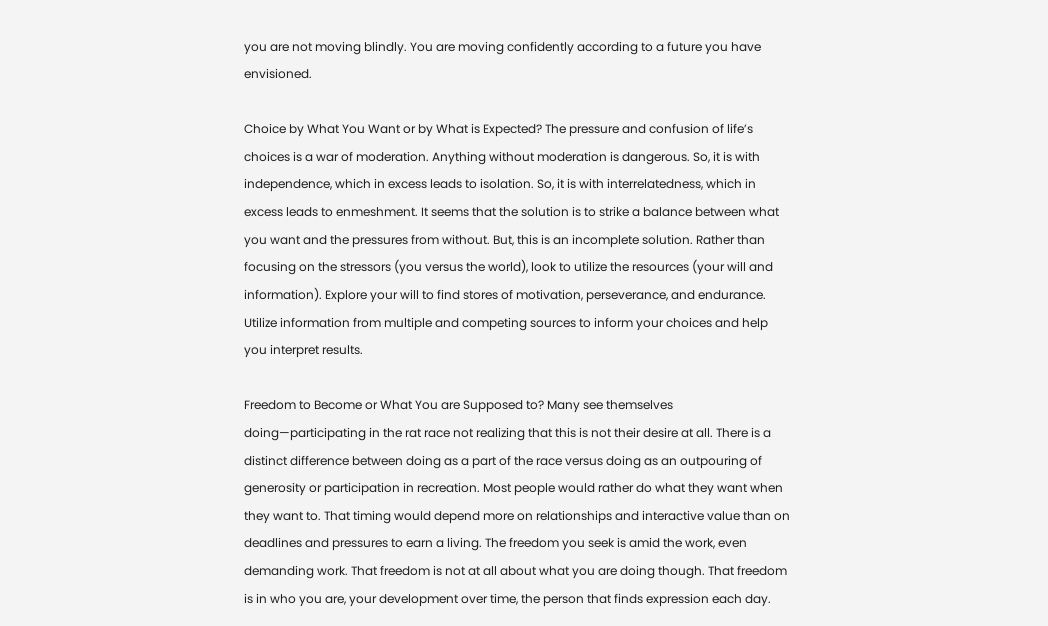you are not moving blindly. You are moving confidently according to a future you have envisioned.

Choice by What You Want or by What is Expected? The pressure and confusion of life’s choices is a war of moderation. Anything without moderation is dangerous. So, it is with independence, which in excess leads to isolation. So, it is with interrelatedness, which in excess leads to enmeshment. It seems that the solution is to strike a balance between what you want and the pressures from without. But, this is an incomplete solution. Rather than focusing on the stressors (you versus the world), look to utilize the resources (your will and information). Explore your will to find stores of motivation, perseverance, and endurance. Utilize information from multiple and competing sources to inform your choices and help you interpret results.

Freedom to Become or What You are Supposed to? Many see themselves doing—participating in the rat race not realizing that this is not their desire at all. There is a distinct difference between doing as a part of the race versus doing as an outpouring of generosity or participation in recreation. Most people would rather do what they want when they want to. That timing would depend more on relationships and interactive value than on deadlines and pressures to earn a living. The freedom you seek is amid the work, even demanding work. That freedom is not at all about what you are doing though. That freedom is in who you are, your development over time, the person that finds expression each day.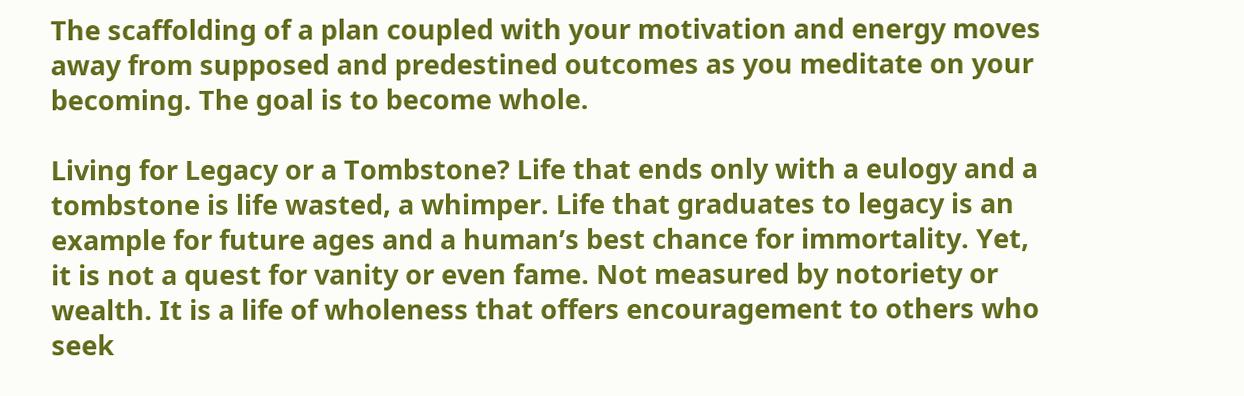The scaffolding of a plan coupled with your motivation and energy moves away from supposed and predestined outcomes as you meditate on your becoming. The goal is to become whole.

Living for Legacy or a Tombstone? Life that ends only with a eulogy and a tombstone is life wasted, a whimper. Life that graduates to legacy is an example for future ages and a human’s best chance for immortality. Yet, it is not a quest for vanity or even fame. Not measured by notoriety or wealth. It is a life of wholeness that offers encouragement to others who seek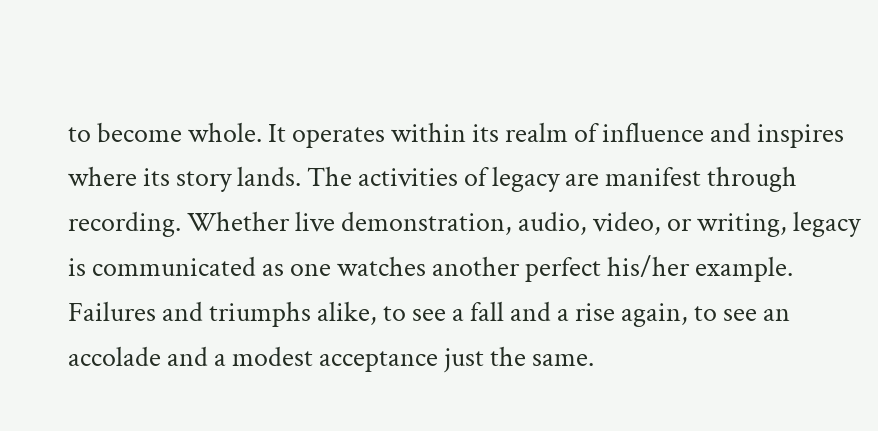to become whole. It operates within its realm of influence and inspires where its story lands. The activities of legacy are manifest through recording. Whether live demonstration, audio, video, or writing, legacy is communicated as one watches another perfect his/her example. Failures and triumphs alike, to see a fall and a rise again, to see an accolade and a modest acceptance just the same.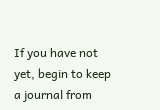If you have not yet, begin to keep a journal from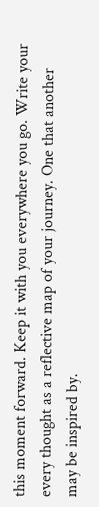this moment forward. Keep it with you everywhere you go. Write your every thought as a reflective map of your journey. One that another may be inspired by.